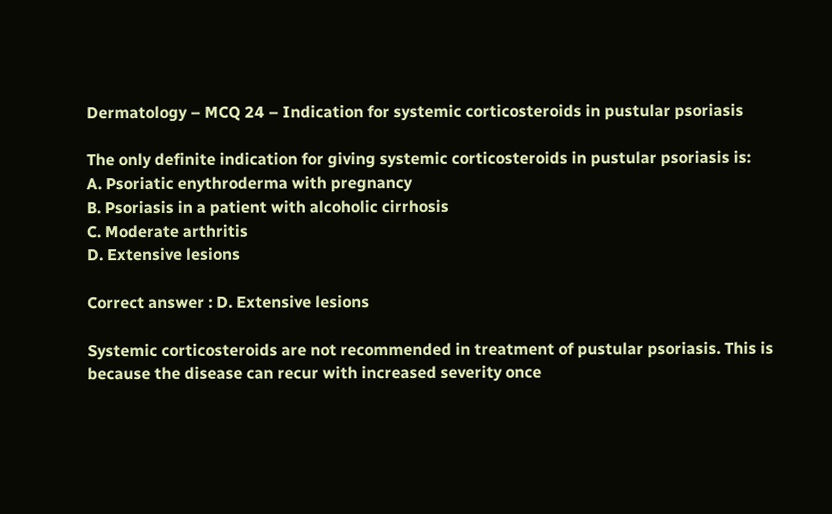Dermatology – MCQ 24 – Indication for systemic corticosteroids in pustular psoriasis

The only definite indication for giving systemic corticosteroids in pustular psoriasis is:
A. Psoriatic enythroderma with pregnancy
B. Psoriasis in a patient with alcoholic cirrhosis
C. Moderate arthritis
D. Extensive lesions

Correct answer : D. Extensive lesions

Systemic corticosteroids are not recommended in treatment of pustular psoriasis. This is because the disease can recur with increased severity once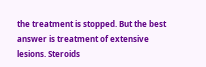the treatment is stopped. But the best answer is treatment of extensive lesions. Steroids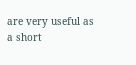are very useful as a short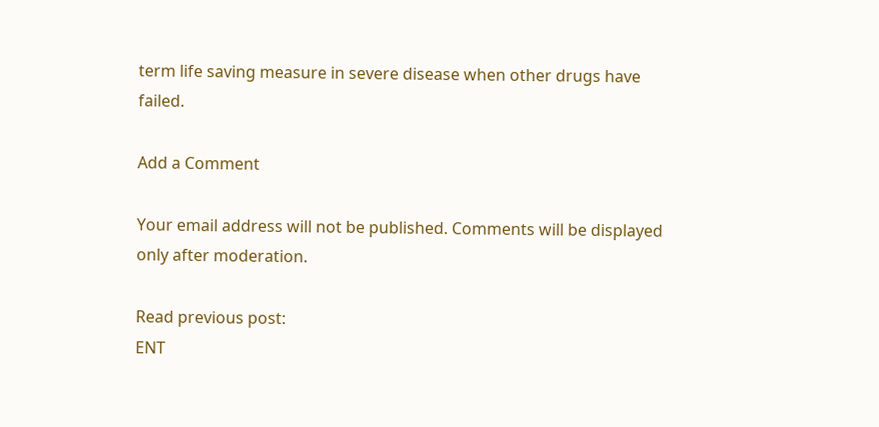term life saving measure in severe disease when other drugs have failed.

Add a Comment

Your email address will not be published. Comments will be displayed only after moderation.

Read previous post:
ENT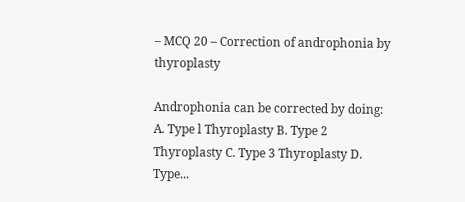– MCQ 20 – Correction of androphonia by thyroplasty

Androphonia can be corrected by doing: A. Type l Thyroplasty B. Type 2 Thyroplasty C. Type 3 Thyroplasty D. Type...